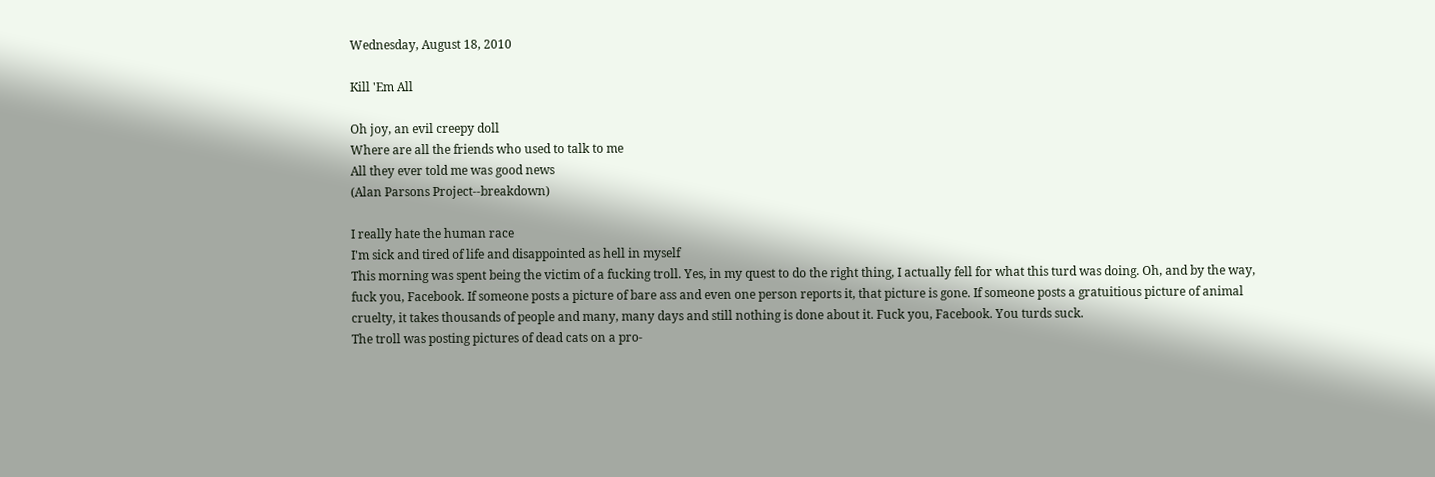Wednesday, August 18, 2010

Kill 'Em All

Oh joy, an evil creepy doll
Where are all the friends who used to talk to me
All they ever told me was good news
(Alan Parsons Project--breakdown)

I really hate the human race
I'm sick and tired of life and disappointed as hell in myself
This morning was spent being the victim of a fucking troll. Yes, in my quest to do the right thing, I actually fell for what this turd was doing. Oh, and by the way, fuck you, Facebook. If someone posts a picture of bare ass and even one person reports it, that picture is gone. If someone posts a gratuitious picture of animal cruelty, it takes thousands of people and many, many days and still nothing is done about it. Fuck you, Facebook. You turds suck.
The troll was posting pictures of dead cats on a pro-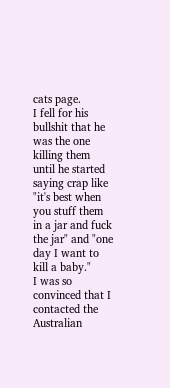cats page.
I fell for his bullshit that he was the one killing them until he started saying crap like "it's best when you stuff them in a jar and fuck the jar" and "one day I want to kill a baby."
I was so convinced that I contacted the Australian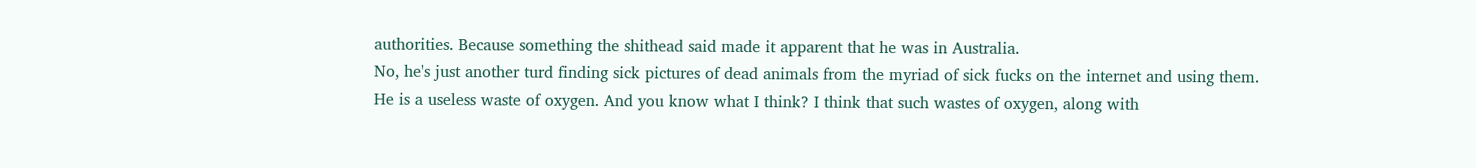authorities. Because something the shithead said made it apparent that he was in Australia.
No, he's just another turd finding sick pictures of dead animals from the myriad of sick fucks on the internet and using them. He is a useless waste of oxygen. And you know what I think? I think that such wastes of oxygen, along with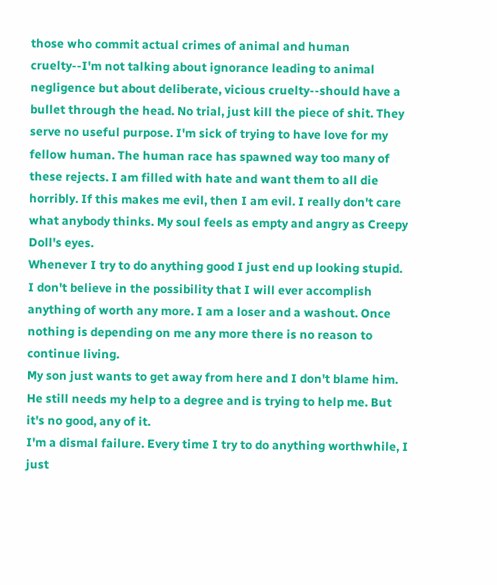those who commit actual crimes of animal and human cruelty--I'm not talking about ignorance leading to animal negligence but about deliberate, vicious cruelty--should have a bullet through the head. No trial, just kill the piece of shit. They serve no useful purpose. I'm sick of trying to have love for my fellow human. The human race has spawned way too many of these rejects. I am filled with hate and want them to all die horribly. If this makes me evil, then I am evil. I really don't care what anybody thinks. My soul feels as empty and angry as Creepy Doll's eyes.
Whenever I try to do anything good I just end up looking stupid.
I don't believe in the possibility that I will ever accomplish anything of worth any more. I am a loser and a washout. Once nothing is depending on me any more there is no reason to continue living.
My son just wants to get away from here and I don't blame him. He still needs my help to a degree and is trying to help me. But it's no good, any of it.
I'm a dismal failure. Every time I try to do anything worthwhile, I just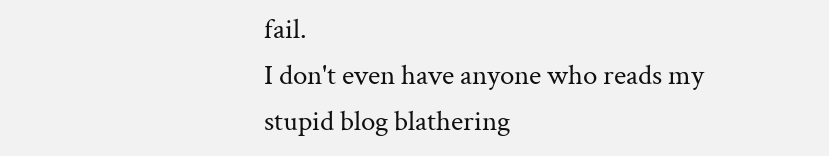fail.
I don't even have anyone who reads my stupid blog blathering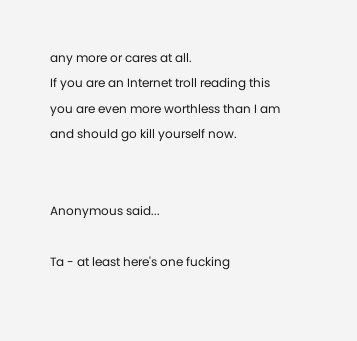any more or cares at all.
If you are an Internet troll reading this you are even more worthless than I am and should go kill yourself now.


Anonymous said...

Ta - at least here's one fucking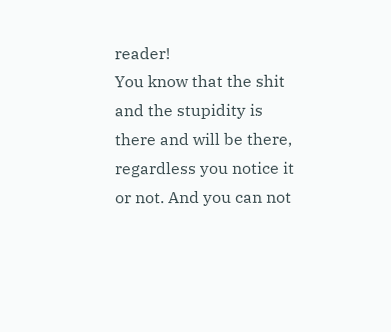reader!
You know that the shit and the stupidity is there and will be there, regardless you notice it or not. And you can not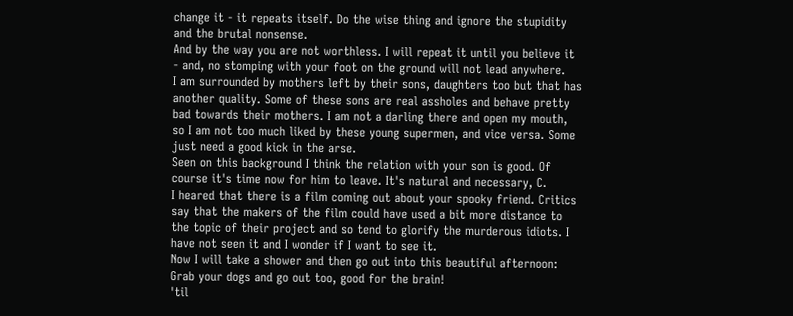change it - it repeats itself. Do the wise thing and ignore the stupidity and the brutal nonsense.
And by the way you are not worthless. I will repeat it until you believe it - and, no stomping with your foot on the ground will not lead anywhere.
I am surrounded by mothers left by their sons, daughters too but that has another quality. Some of these sons are real assholes and behave pretty bad towards their mothers. I am not a darling there and open my mouth, so I am not too much liked by these young supermen, and vice versa. Some just need a good kick in the arse.
Seen on this background I think the relation with your son is good. Of course it's time now for him to leave. It's natural and necessary, C.
I heared that there is a film coming out about your spooky friend. Critics say that the makers of the film could have used a bit more distance to the topic of their project and so tend to glorify the murderous idiots. I have not seen it and I wonder if I want to see it.
Now I will take a shower and then go out into this beautiful afternoon: Grab your dogs and go out too, good for the brain!
'til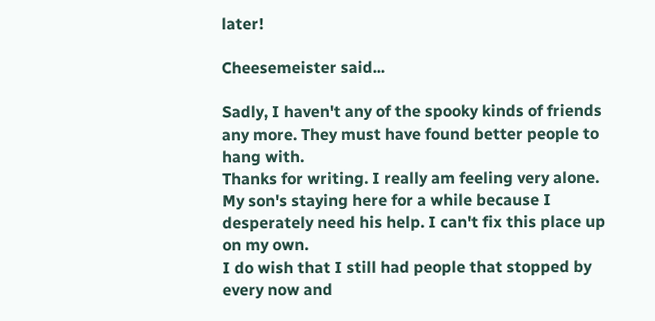later!

Cheesemeister said...

Sadly, I haven't any of the spooky kinds of friends any more. They must have found better people to hang with.
Thanks for writing. I really am feeling very alone.
My son's staying here for a while because I desperately need his help. I can't fix this place up on my own.
I do wish that I still had people that stopped by every now and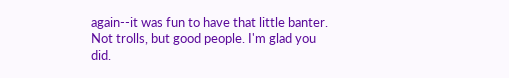again--it was fun to have that little banter. Not trolls, but good people. I'm glad you did.